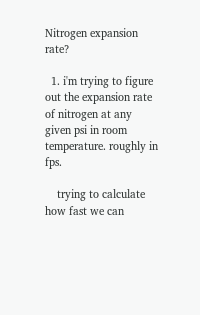Nitrogen expansion rate?

  1. i'm trying to figure out the expansion rate of nitrogen at any given psi in room temperature. roughly in fps.

    trying to calculate how fast we can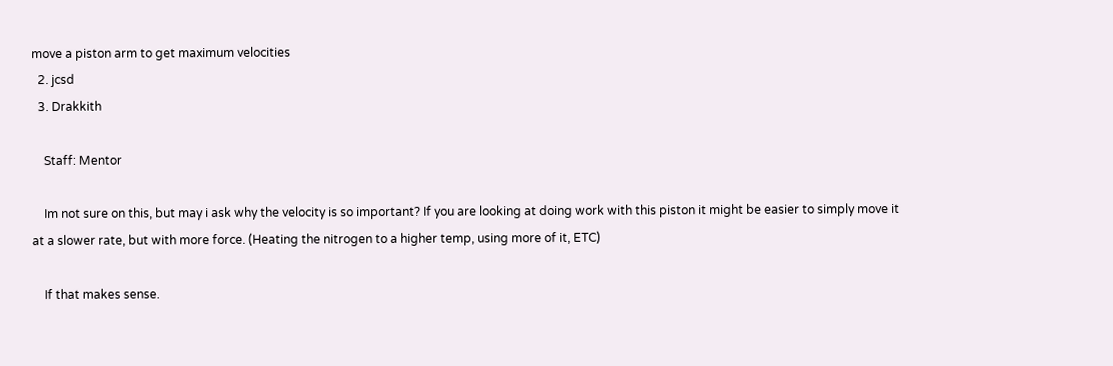move a piston arm to get maximum velocities
  2. jcsd
  3. Drakkith

    Staff: Mentor

    Im not sure on this, but may i ask why the velocity is so important? If you are looking at doing work with this piston it might be easier to simply move it at a slower rate, but with more force. (Heating the nitrogen to a higher temp, using more of it, ETC)

    If that makes sense.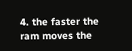4. the faster the ram moves the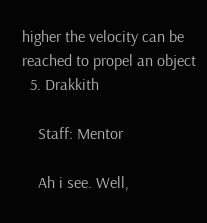higher the velocity can be reached to propel an object
  5. Drakkith

    Staff: Mentor

    Ah i see. Well,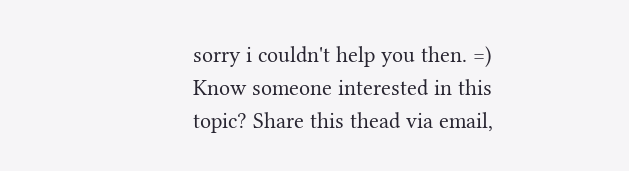sorry i couldn't help you then. =)
Know someone interested in this topic? Share this thead via email,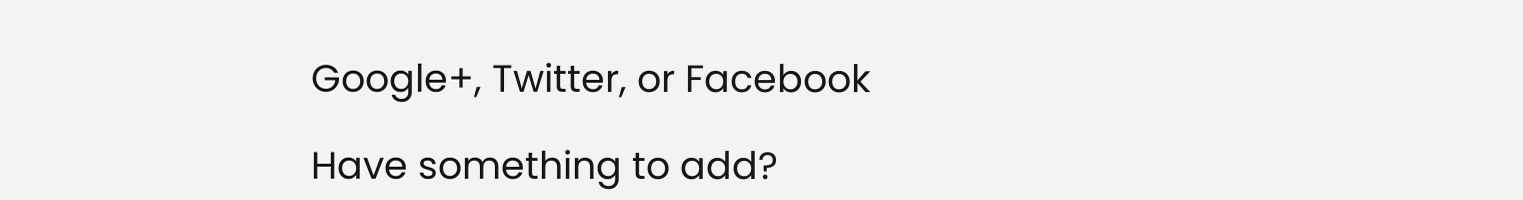Google+, Twitter, or Facebook

Have something to add?